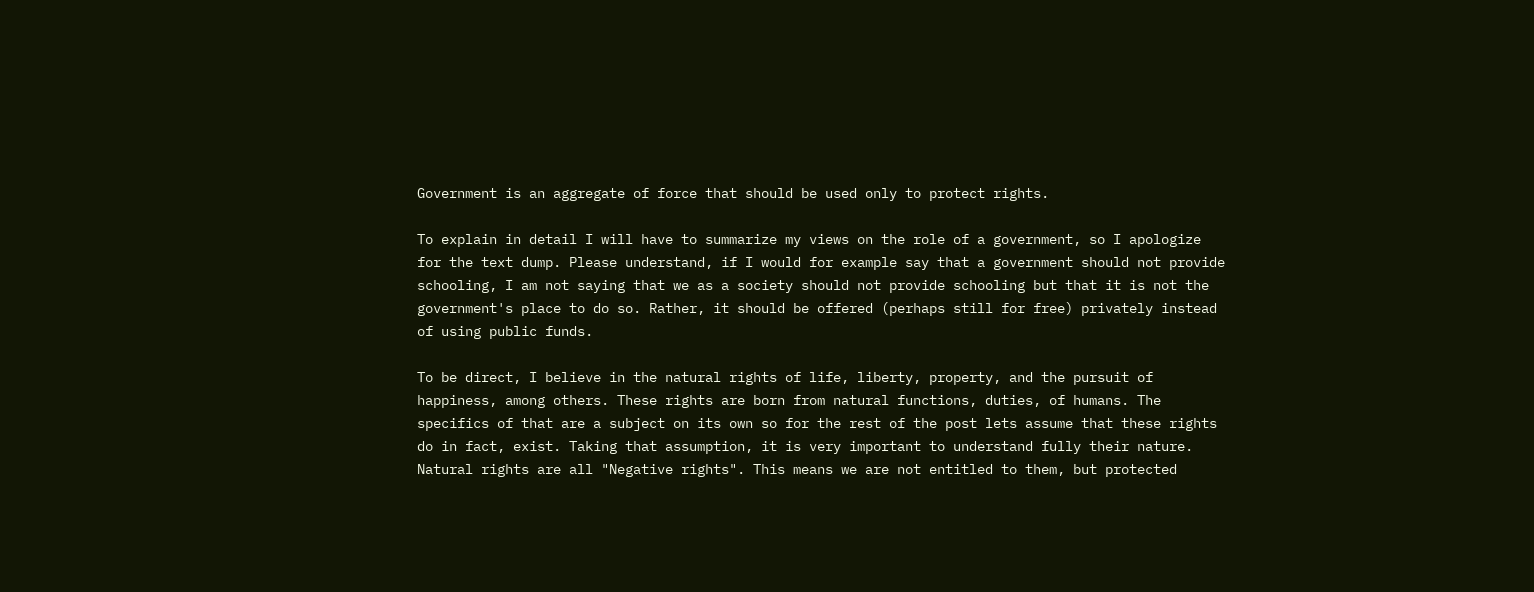Government is an aggregate of force that should be used only to protect rights.

To explain in detail I will have to summarize my views on the role of a government, so I apologize for the text dump. Please understand, if I would for example say that a government should not provide schooling, I am not saying that we as a society should not provide schooling but that it is not the government's place to do so. Rather, it should be offered (perhaps still for free) privately instead of using public funds.

To be direct, I believe in the natural rights of life, liberty, property, and the pursuit of happiness, among others. These rights are born from natural functions, duties, of humans. The specifics of that are a subject on its own so for the rest of the post lets assume that these rights do in fact, exist. Taking that assumption, it is very important to understand fully their nature. Natural rights are all "Negative rights". This means we are not entitled to them, but protected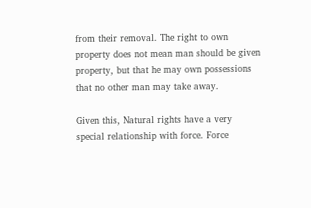from their removal. The right to own property does not mean man should be given property, but that he may own possessions that no other man may take away.

Given this, Natural rights have a very special relationship with force. Force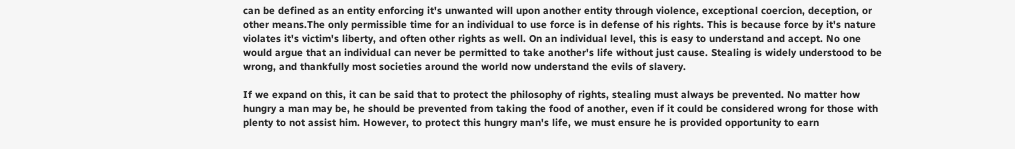can be defined as an entity enforcing it's unwanted will upon another entity through violence, exceptional coercion, deception, or other means.The only permissible time for an individual to use force is in defense of his rights. This is because force by it's nature violates it's victim's liberty, and often other rights as well. On an individual level, this is easy to understand and accept. No one would argue that an individual can never be permitted to take another's life without just cause. Stealing is widely understood to be wrong, and thankfully most societies around the world now understand the evils of slavery.

If we expand on this, it can be said that to protect the philosophy of rights, stealing must always be prevented. No matter how hungry a man may be, he should be prevented from taking the food of another, even if it could be considered wrong for those with plenty to not assist him. However, to protect this hungry man's life, we must ensure he is provided opportunity to earn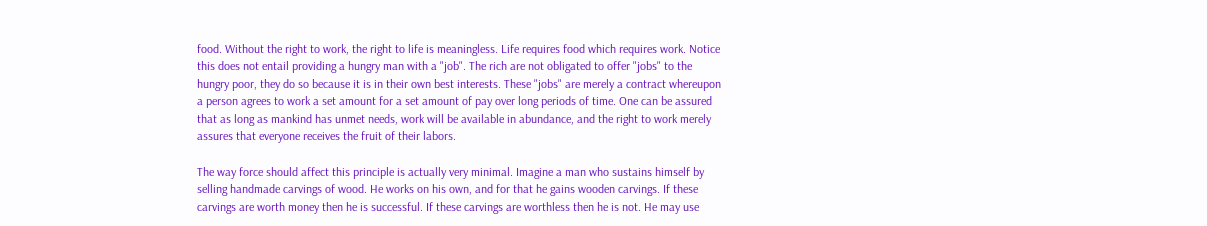food. Without the right to work, the right to life is meaningless. Life requires food which requires work. Notice this does not entail providing a hungry man with a "job". The rich are not obligated to offer "jobs" to the hungry poor, they do so because it is in their own best interests. These "jobs" are merely a contract whereupon a person agrees to work a set amount for a set amount of pay over long periods of time. One can be assured that as long as mankind has unmet needs, work will be available in abundance, and the right to work merely assures that everyone receives the fruit of their labors.

The way force should affect this principle is actually very minimal. Imagine a man who sustains himself by selling handmade carvings of wood. He works on his own, and for that he gains wooden carvings. If these carvings are worth money then he is successful. If these carvings are worthless then he is not. He may use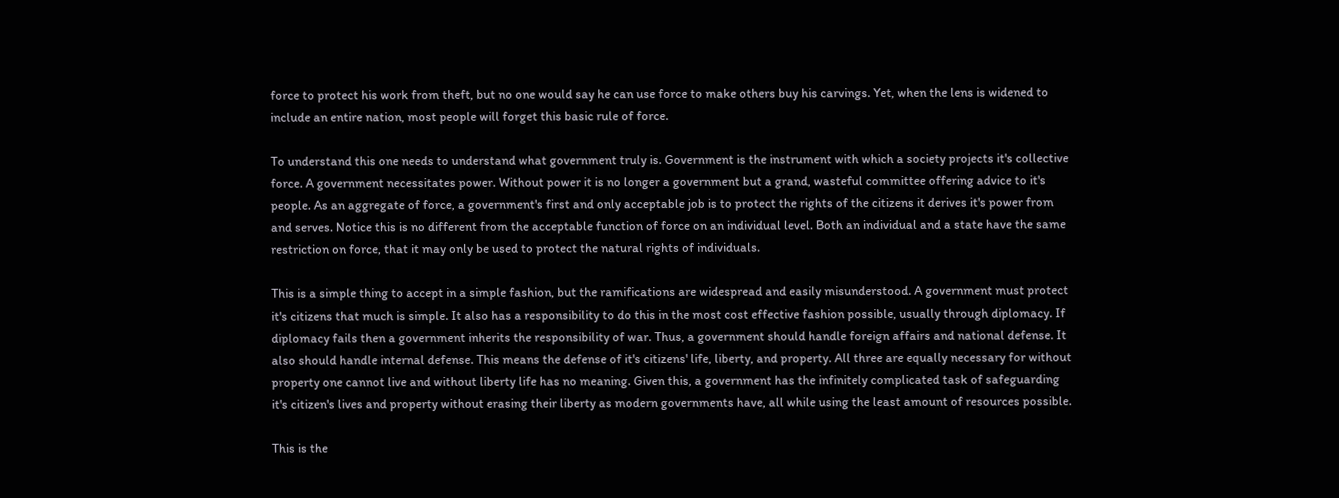force to protect his work from theft, but no one would say he can use force to make others buy his carvings. Yet, when the lens is widened to include an entire nation, most people will forget this basic rule of force.

To understand this one needs to understand what government truly is. Government is the instrument with which a society projects it's collective force. A government necessitates power. Without power it is no longer a government but a grand, wasteful committee offering advice to it's people. As an aggregate of force, a government's first and only acceptable job is to protect the rights of the citizens it derives it's power from and serves. Notice this is no different from the acceptable function of force on an individual level. Both an individual and a state have the same restriction on force, that it may only be used to protect the natural rights of individuals.

This is a simple thing to accept in a simple fashion, but the ramifications are widespread and easily misunderstood. A government must protect it's citizens that much is simple. It also has a responsibility to do this in the most cost effective fashion possible, usually through diplomacy. If diplomacy fails then a government inherits the responsibility of war. Thus, a government should handle foreign affairs and national defense. It also should handle internal defense. This means the defense of it's citizens' life, liberty, and property. All three are equally necessary for without property one cannot live and without liberty life has no meaning. Given this, a government has the infinitely complicated task of safeguarding it's citizen's lives and property without erasing their liberty as modern governments have, all while using the least amount of resources possible.

This is the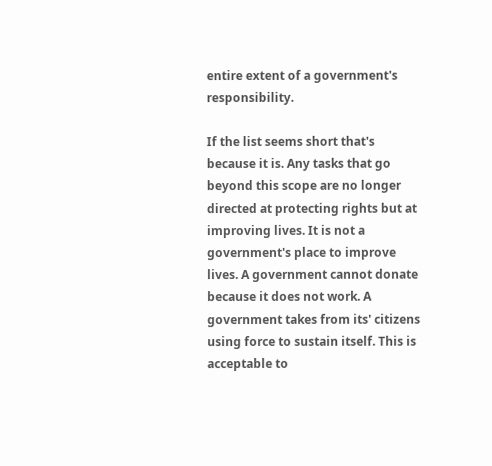entire extent of a government's responsibility.

If the list seems short that's because it is. Any tasks that go beyond this scope are no longer directed at protecting rights but at improving lives. It is not a government's place to improve lives. A government cannot donate because it does not work. A government takes from its' citizens using force to sustain itself. This is acceptable to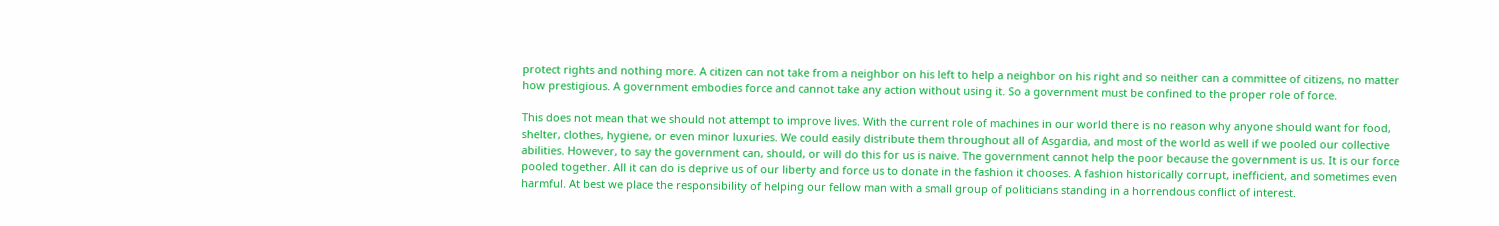protect rights and nothing more. A citizen can not take from a neighbor on his left to help a neighbor on his right and so neither can a committee of citizens, no matter how prestigious. A government embodies force and cannot take any action without using it. So a government must be confined to the proper role of force.

This does not mean that we should not attempt to improve lives. With the current role of machines in our world there is no reason why anyone should want for food, shelter, clothes, hygiene, or even minor luxuries. We could easily distribute them throughout all of Asgardia, and most of the world as well if we pooled our collective abilities. However, to say the government can, should, or will do this for us is naive. The government cannot help the poor because the government is us. It is our force pooled together. All it can do is deprive us of our liberty and force us to donate in the fashion it chooses. A fashion historically corrupt, inefficient, and sometimes even harmful. At best we place the responsibility of helping our fellow man with a small group of politicians standing in a horrendous conflict of interest.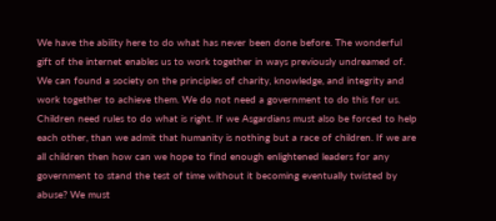We have the ability here to do what has never been done before. The wonderful gift of the internet enables us to work together in ways previously undreamed of. We can found a society on the principles of charity, knowledge, and integrity and work together to achieve them. We do not need a government to do this for us. Children need rules to do what is right. If we Asgardians must also be forced to help each other, than we admit that humanity is nothing but a race of children. If we are all children then how can we hope to find enough enlightened leaders for any government to stand the test of time without it becoming eventually twisted by abuse? We must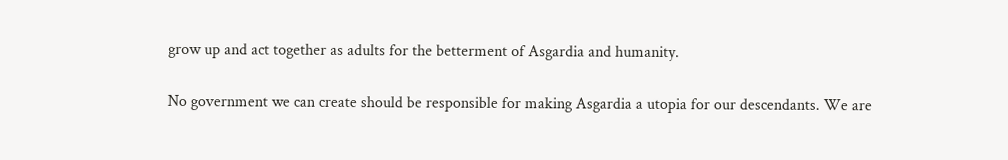grow up and act together as adults for the betterment of Asgardia and humanity.

No government we can create should be responsible for making Asgardia a utopia for our descendants. We are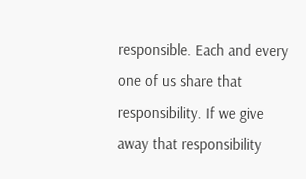responsible. Each and every one of us share that responsibility. If we give away that responsibility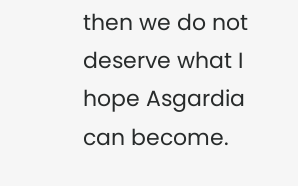then we do not deserve what I hope Asgardia can become.